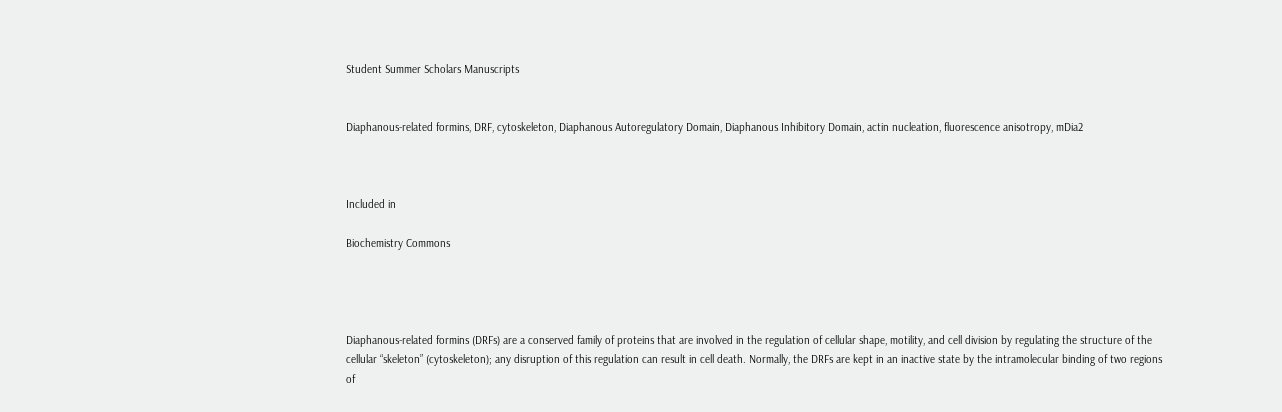Student Summer Scholars Manuscripts


Diaphanous-related formins, DRF, cytoskeleton, Diaphanous Autoregulatory Domain, Diaphanous Inhibitory Domain, actin nucleation, fluorescence anisotropy, mDia2



Included in

Biochemistry Commons




Diaphanous-related formins (DRFs) are a conserved family of proteins that are involved in the regulation of cellular shape, motility, and cell division by regulating the structure of the cellular “skeleton” (cytoskeleton); any disruption of this regulation can result in cell death. Normally, the DRFs are kept in an inactive state by the intramolecular binding of two regions of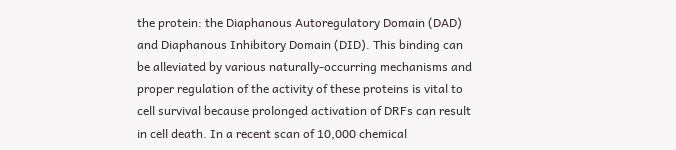the protein: the Diaphanous Autoregulatory Domain (DAD) and Diaphanous Inhibitory Domain (DID). This binding can be alleviated by various naturally-occurring mechanisms and proper regulation of the activity of these proteins is vital to cell survival because prolonged activation of DRFs can result in cell death. In a recent scan of 10,000 chemical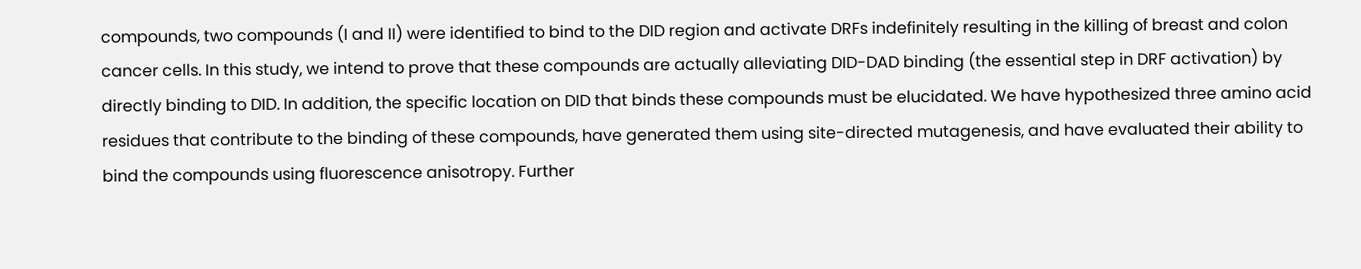compounds, two compounds (I and II) were identified to bind to the DID region and activate DRFs indefinitely resulting in the killing of breast and colon cancer cells. In this study, we intend to prove that these compounds are actually alleviating DID-DAD binding (the essential step in DRF activation) by directly binding to DID. In addition, the specific location on DID that binds these compounds must be elucidated. We have hypothesized three amino acid residues that contribute to the binding of these compounds, have generated them using site-directed mutagenesis, and have evaluated their ability to bind the compounds using fluorescence anisotropy. Further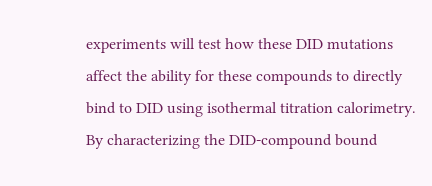experiments will test how these DID mutations affect the ability for these compounds to directly bind to DID using isothermal titration calorimetry. By characterizing the DID-compound bound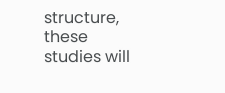structure, these studies will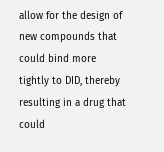allow for the design of new compounds that could bind more tightly to DID, thereby resulting in a drug that could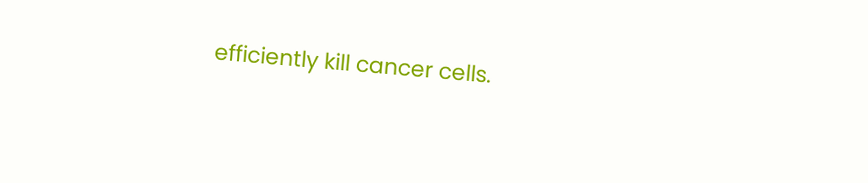efficiently kill cancer cells.